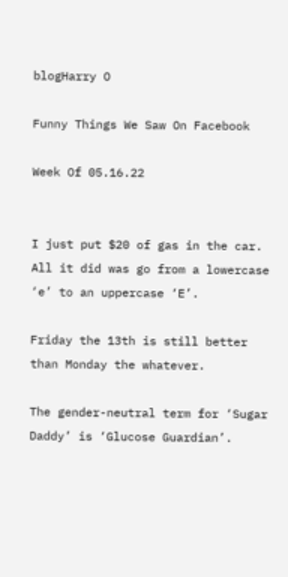blogHarry O

Funny Things We Saw On Facebook

Week Of 05.16.22


I just put $20 of gas in the car. All it did was go from a lowercase ‘e’ to an uppercase ‘E’.

Friday the 13th is still better than Monday the whatever.

The gender-neutral term for ‘Sugar Daddy’ is ‘Glucose Guardian’.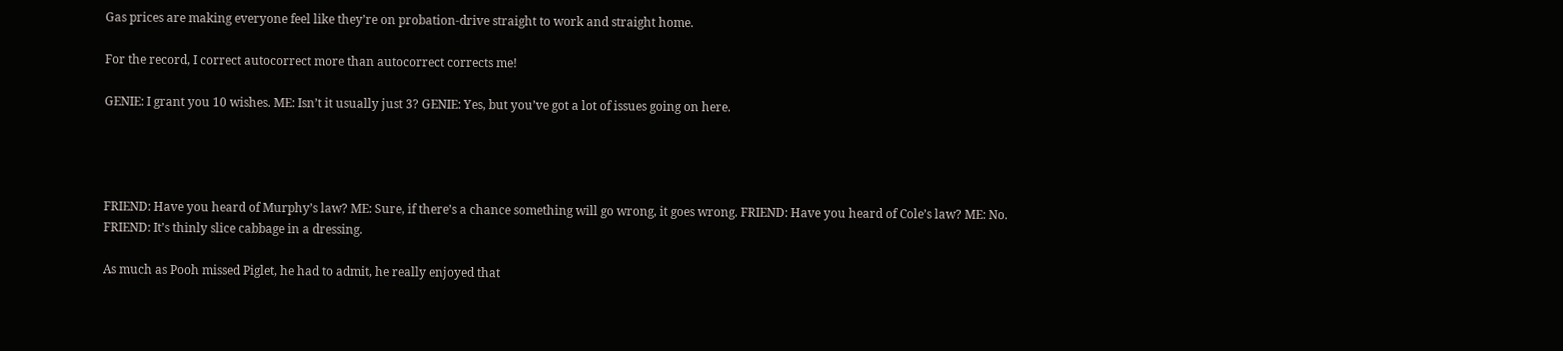Gas prices are making everyone feel like they’re on probation-drive straight to work and straight home.

For the record, I correct autocorrect more than autocorrect corrects me!

GENIE: I grant you 10 wishes. ME: Isn’t it usually just 3? GENIE: Yes, but you’ve got a lot of issues going on here.




FRIEND: Have you heard of Murphy’s law? ME: Sure, if there’s a chance something will go wrong, it goes wrong. FRIEND: Have you heard of Cole’s law? ME: No. FRIEND: It’s thinly slice cabbage in a dressing.

As much as Pooh missed Piglet, he had to admit, he really enjoyed that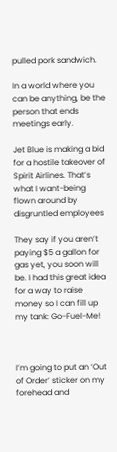pulled pork sandwich.

In a world where you can be anything, be the person that ends meetings early.

Jet Blue is making a bid for a hostile takeover of Spirit Airlines. That’s what I want-being flown around by disgruntled employees

They say if you aren’t paying $5 a gallon for gas yet, you soon will be. I had this great idea for a way to raise money so I can fill up my tank: Go-Fuel-Me!



I’m going to put an ‘Out of Order’ sticker on my forehead and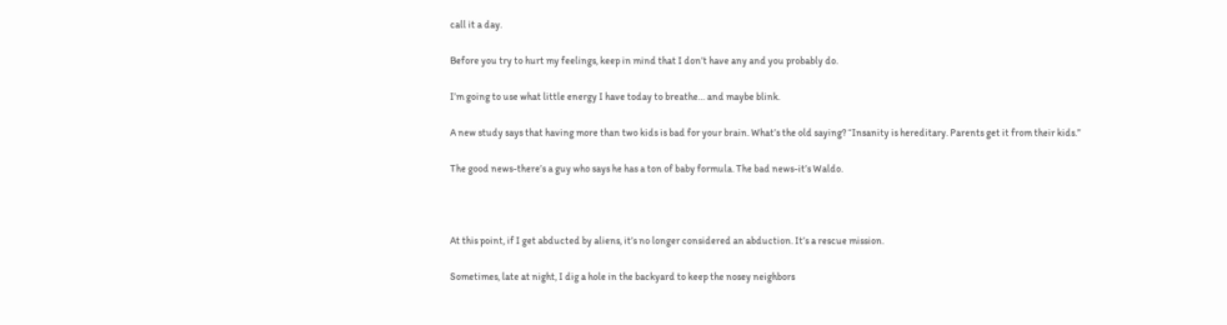call it a day.

Before you try to hurt my feelings, keep in mind that I don’t have any and you probably do.

I’m going to use what little energy I have today to breathe… and maybe blink.

A new study says that having more than two kids is bad for your brain. What’s the old saying? “Insanity is hereditary. Parents get it from their kids.”

The good news-there’s a guy who says he has a ton of baby formula. The bad news-it’s Waldo.



At this point, if I get abducted by aliens, it’s no longer considered an abduction. It’s a rescue mission.

Sometimes, late at night, I dig a hole in the backyard to keep the nosey neighbors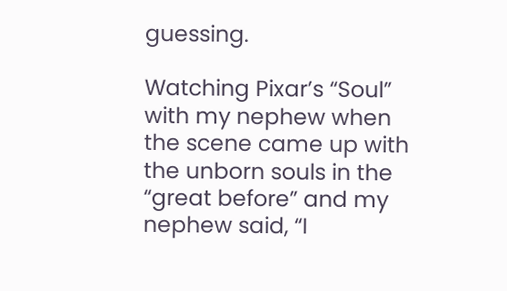guessing.

Watching Pixar’s “Soul” with my nephew when the scene came up with the unborn souls in the “great before” and my nephew said, “I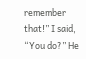remember that!” I said, “You do?” He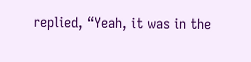replied, “Yeah, it was in the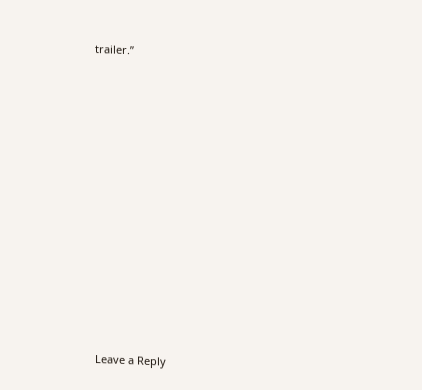trailer.”





















Leave a Reply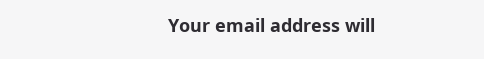Your email address will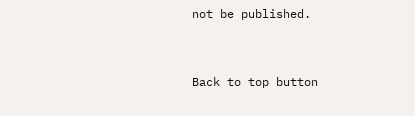not be published.


Back to top button